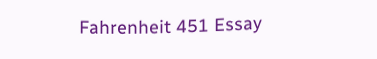Fahrenheit 451 Essay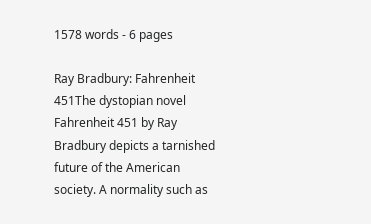1578 words - 6 pages

Ray Bradbury: Fahrenheit 451The dystopian novel Fahrenheit 451 by Ray Bradbury depicts a tarnished future of the American society. A normality such as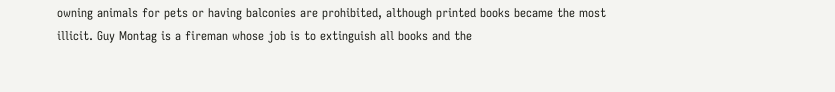owning animals for pets or having balconies are prohibited, although printed books became the most illicit. Guy Montag is a fireman whose job is to extinguish all books and the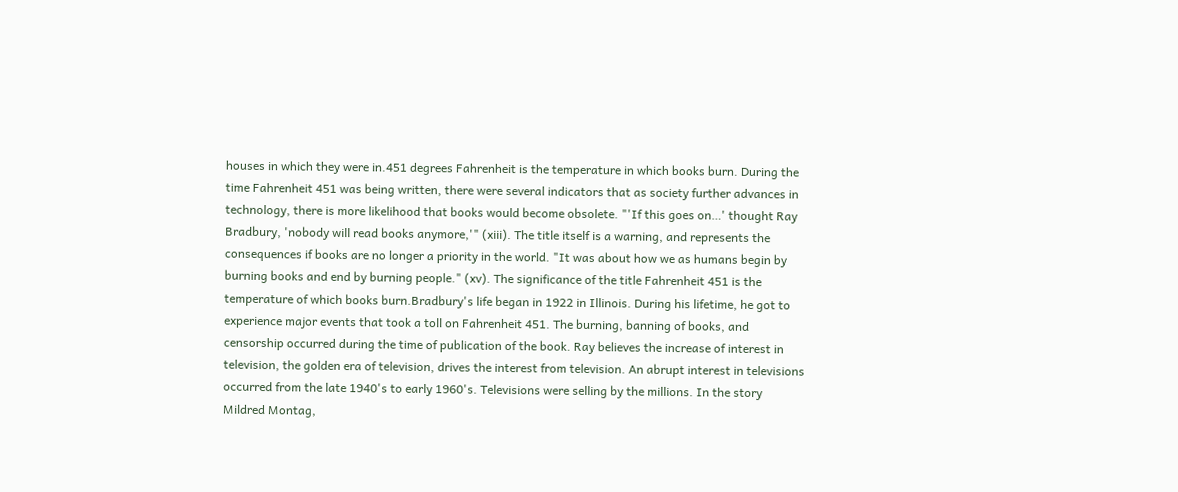houses in which they were in.451 degrees Fahrenheit is the temperature in which books burn. During the time Fahrenheit 451 was being written, there were several indicators that as society further advances in technology, there is more likelihood that books would become obsolete. "'If this goes on…' thought Ray Bradbury, 'nobody will read books anymore,'" (xiii). The title itself is a warning, and represents the consequences if books are no longer a priority in the world. "It was about how we as humans begin by burning books and end by burning people." (xv). The significance of the title Fahrenheit 451 is the temperature of which books burn.Bradbury's life began in 1922 in Illinois. During his lifetime, he got to experience major events that took a toll on Fahrenheit 451. The burning, banning of books, and censorship occurred during the time of publication of the book. Ray believes the increase of interest in television, the golden era of television, drives the interest from television. An abrupt interest in televisions occurred from the late 1940's to early 1960's. Televisions were selling by the millions. In the story Mildred Montag,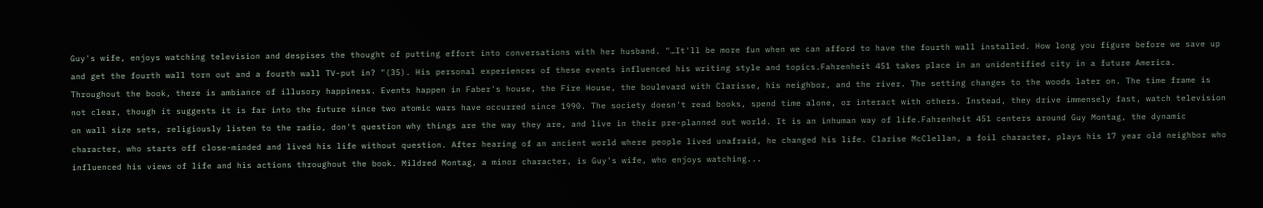Guy's wife, enjoys watching television and despises the thought of putting effort into conversations with her husband. "…It'll be more fun when we can afford to have the fourth wall installed. How long you figure before we save up and get the fourth wall torn out and a fourth wall TV-put in? "(35). His personal experiences of these events influenced his writing style and topics.Fahrenheit 451 takes place in an unidentified city in a future America. Throughout the book, there is ambiance of illusory happiness. Events happen in Faber's house, the Fire House, the boulevard with Clarisse, his neighbor, and the river. The setting changes to the woods later on. The time frame is not clear, though it suggests it is far into the future since two atomic wars have occurred since 1990. The society doesn't read books, spend time alone, or interact with others. Instead, they drive immensely fast, watch television on wall size sets, religiously listen to the radio, don't question why things are the way they are, and live in their pre-planned out world. It is an inhuman way of life.Fahrenheit 451 centers around Guy Montag, the dynamic character, who starts off close-minded and lived his life without question. After hearing of an ancient world where people lived unafraid, he changed his life. Clarise McClellan, a foil character, plays his 17 year old neighbor who influenced his views of life and his actions throughout the book. Mildred Montag, a minor character, is Guy's wife, who enjoys watching...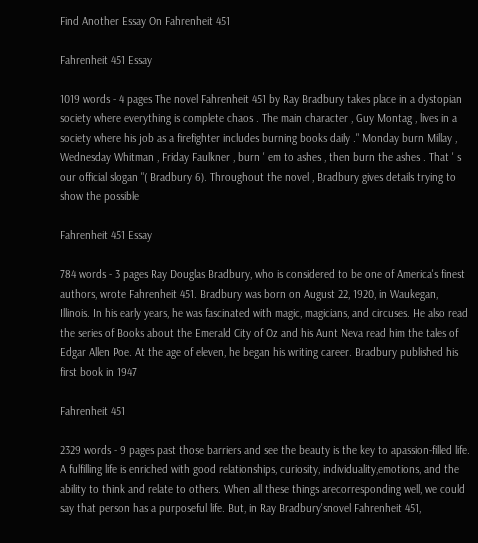Find Another Essay On Fahrenheit 451

Fahrenheit 451 Essay

1019 words - 4 pages The novel Fahrenheit 451 by Ray Bradbury takes place in a dystopian society where everything is complete chaos . The main character , Guy Montag , lives in a society where his job as a firefighter includes burning books daily ." Monday burn Millay , Wednesday Whitman , Friday Faulkner , burn ' em to ashes , then burn the ashes . That ' s our official slogan "( Bradbury 6). Throughout the novel , Bradbury gives details trying to show the possible

Fahrenheit 451 Essay

784 words - 3 pages Ray Douglas Bradbury, who is considered to be one of America's finest authors, wrote Fahrenheit 451. Bradbury was born on August 22, 1920, in Waukegan, Illinois. In his early years, he was fascinated with magic, magicians, and circuses. He also read the series of Books about the Emerald City of Oz and his Aunt Neva read him the tales of Edgar Allen Poe. At the age of eleven, he began his writing career. Bradbury published his first book in 1947

Fahrenheit 451

2329 words - 9 pages past those barriers and see the beauty is the key to apassion-filled life. A fulfilling life is enriched with good relationships, curiosity, individuality,emotions, and the ability to think and relate to others. When all these things arecorresponding well, we could say that person has a purposeful life. But, in Ray Bradbury'snovel Fahrenheit 451,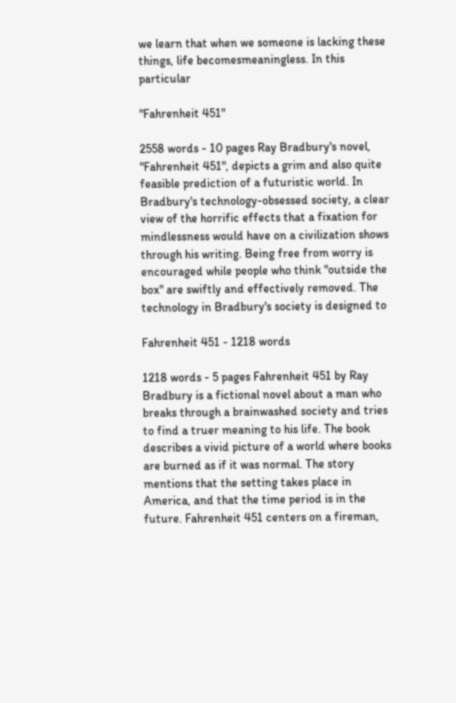we learn that when we someone is lacking these things, life becomesmeaningless. In this particular

"Fahrenheit 451"

2558 words - 10 pages Ray Bradbury's novel, "Fahrenheit 451", depicts a grim and also quite feasible prediction of a futuristic world. In Bradbury's technology-obsessed society, a clear view of the horrific effects that a fixation for mindlessness would have on a civilization shows through his writing. Being free from worry is encouraged while people who think "outside the box" are swiftly and effectively removed. The technology in Bradbury's society is designed to

Fahrenheit 451 - 1218 words

1218 words - 5 pages Fahrenheit 451 by Ray Bradbury is a fictional novel about a man who breaks through a brainwashed society and tries to find a truer meaning to his life. The book describes a vivid picture of a world where books are burned as if it was normal. The story mentions that the setting takes place in America, and that the time period is in the future. Fahrenheit 451 centers on a fireman,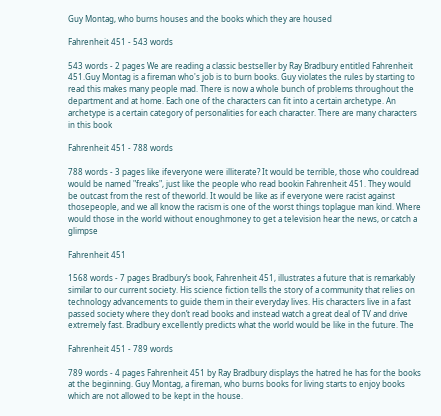Guy Montag, who burns houses and the books which they are housed

Fahrenheit 451 - 543 words

543 words - 2 pages We are reading a classic bestseller by Ray Bradbury entitled Fahrenheit 451.Guy Montag is a fireman who's job is to burn books. Guy violates the rules by starting to read this makes many people mad. There is now a whole bunch of problems throughout the department and at home. Each one of the characters can fit into a certain archetype. An archetype is a certain category of personalities for each character. There are many characters in this book

Fahrenheit 451 - 788 words

788 words - 3 pages like ifeveryone were illiterate? It would be terrible, those who couldread would be named "freaks", just like the people who read bookin Fahrenheit 451. They would be outcast from the rest of theworld. It would be like as if everyone were racist against thosepeople, and we all know the racism is one of the worst things toplague man kind. Where would those in the world without enoughmoney to get a television hear the news, or catch a glimpse

Fahrenheit 451

1568 words - 7 pages Bradbury’s book, Fahrenheit 451, illustrates a future that is remarkably similar to our current society. His science fiction tells the story of a community that relies on technology advancements to guide them in their everyday lives. His characters live in a fast passed society where they don’t read books and instead watch a great deal of TV and drive extremely fast. Bradbury excellently predicts what the world would be like in the future. The

Fahrenheit 451 - 789 words

789 words - 4 pages Fahrenheit 451 by Ray Bradbury displays the hatred he has for the books at the beginning. Guy Montag, a fireman, who burns books for living starts to enjoy books which are not allowed to be kept in the house.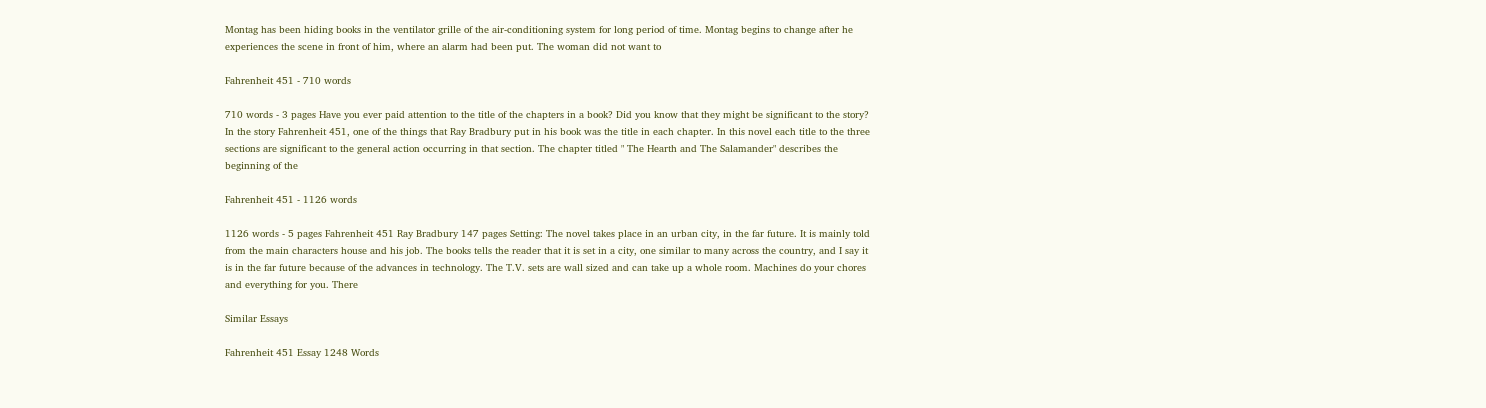Montag has been hiding books in the ventilator grille of the air-conditioning system for long period of time. Montag begins to change after he experiences the scene in front of him, where an alarm had been put. The woman did not want to

Fahrenheit 451 - 710 words

710 words - 3 pages Have you ever paid attention to the title of the chapters in a book? Did you know that they might be significant to the story? In the story Fahrenheit 451, one of the things that Ray Bradbury put in his book was the title in each chapter. In this novel each title to the three sections are significant to the general action occurring in that section. The chapter titled " The Hearth and The Salamander" describes the beginning of the

Fahrenheit 451 - 1126 words

1126 words - 5 pages Fahrenheit 451 Ray Bradbury 147 pages Setting: The novel takes place in an urban city, in the far future. It is mainly told from the main characters house and his job. The books tells the reader that it is set in a city, one similar to many across the country, and I say it is in the far future because of the advances in technology. The T.V. sets are wall sized and can take up a whole room. Machines do your chores and everything for you. There

Similar Essays

Fahrenheit 451 Essay 1248 Words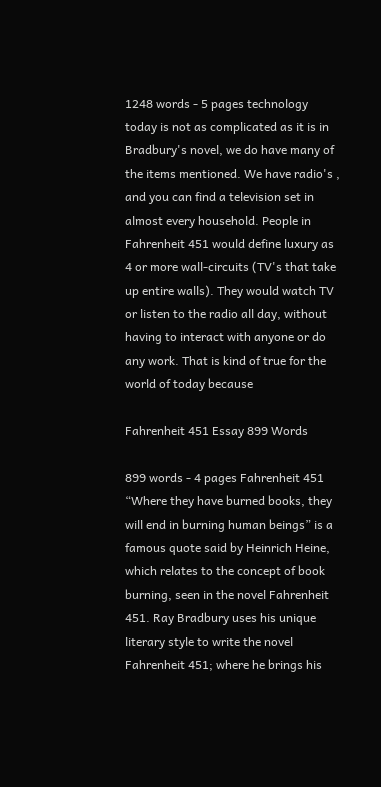1248 words - 5 pages technology today is not as complicated as it is in Bradbury's novel, we do have many of the items mentioned. We have radio's , and you can find a television set in almost every household. People in Fahrenheit 451 would define luxury as 4 or more wall-circuits (TV's that take up entire walls). They would watch TV or listen to the radio all day, without having to interact with anyone or do any work. That is kind of true for the world of today because

Fahrenheit 451 Essay 899 Words

899 words - 4 pages Fahrenheit 451 “Where they have burned books, they will end in burning human beings” is a famous quote said by Heinrich Heine, which relates to the concept of book burning, seen in the novel Fahrenheit 451. Ray Bradbury uses his unique literary style to write the novel Fahrenheit 451; where he brings his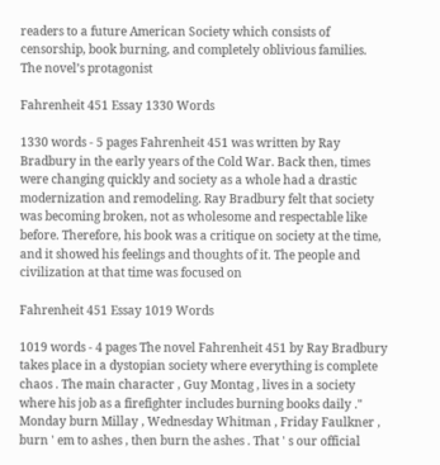readers to a future American Society which consists of censorship, book burning, and completely oblivious families. The novel’s protagonist

Fahrenheit 451 Essay 1330 Words

1330 words - 5 pages Fahrenheit 451 was written by Ray Bradbury in the early years of the Cold War. Back then, times were changing quickly and society as a whole had a drastic modernization and remodeling. Ray Bradbury felt that society was becoming broken, not as wholesome and respectable like before. Therefore, his book was a critique on society at the time, and it showed his feelings and thoughts of it. The people and civilization at that time was focused on

Fahrenheit 451 Essay 1019 Words

1019 words - 4 pages The novel Fahrenheit 451 by Ray Bradbury takes place in a dystopian society where everything is complete chaos . The main character , Guy Montag , lives in a society where his job as a firefighter includes burning books daily ." Monday burn Millay , Wednesday Whitman , Friday Faulkner , burn ' em to ashes , then burn the ashes . That ' s our official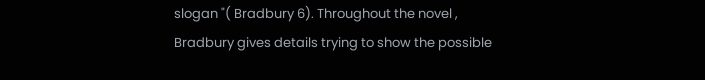slogan "( Bradbury 6). Throughout the novel , Bradbury gives details trying to show the possible